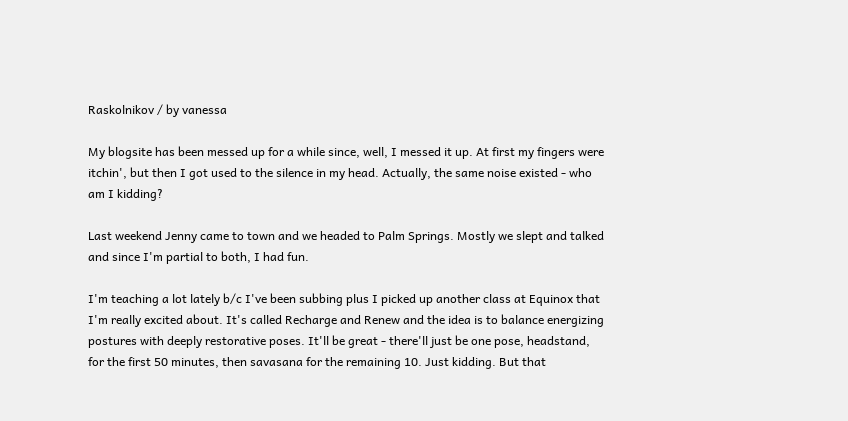Raskolnikov / by vanessa

My blogsite has been messed up for a while since, well, I messed it up. At first my fingers were itchin', but then I got used to the silence in my head. Actually, the same noise existed - who am I kidding?

Last weekend Jenny came to town and we headed to Palm Springs. Mostly we slept and talked and since I'm partial to both, I had fun.

I'm teaching a lot lately b/c I've been subbing plus I picked up another class at Equinox that I'm really excited about. It's called Recharge and Renew and the idea is to balance energizing postures with deeply restorative poses. It'll be great - there'll just be one pose, headstand, for the first 50 minutes, then savasana for the remaining 10. Just kidding. But that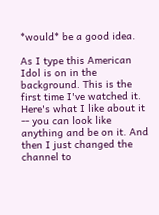*would* be a good idea.

As I type this American Idol is on in the background. This is the first time I've watched it. Here's what I like about it -- you can look like anything and be on it. And then I just changed the channel to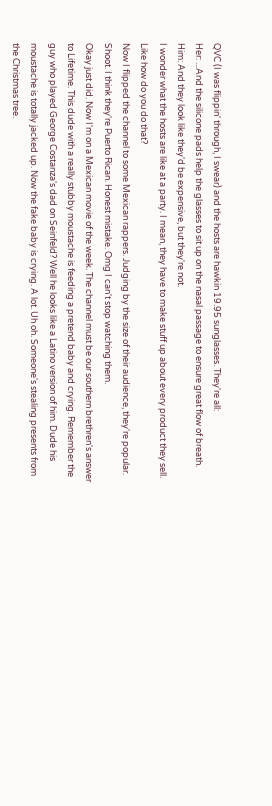QVC (I was flippin' through, I swear) and the hosts are hawkin 19.95 sunglasses. They're all:
Her: ...And the silicone pads help the glasses to sit up on the nasal passage to ensure great flow of breath.
Him: And they look like they'd be expensive, but they're not.
I wonder what the hosts are like at a party. I mean, they have to make stuff up about every product they sell. Like how do you do that?
Now I flipped the channel to some Mexican rappers. Judging by the size of their audience, they're popular. Shoot. I think they're Puerto Rican. Honest mistake. Omg I can't stop watching them.
Okay just did. Now I'm on a Mexican movie of the week. The channel must be our southern brethren's answer to Lifetime. This dude with a really stubby moustache is feeding a pretend baby and crying. Remember the guy who played George Costanza's dad on Seinfeld? Well he looks like a Latino version of him. Dude his moustache is totally jacked up. Now the fake baby is crying. A lot. Uh oh. Someone's stealing presents from the Christmas tree.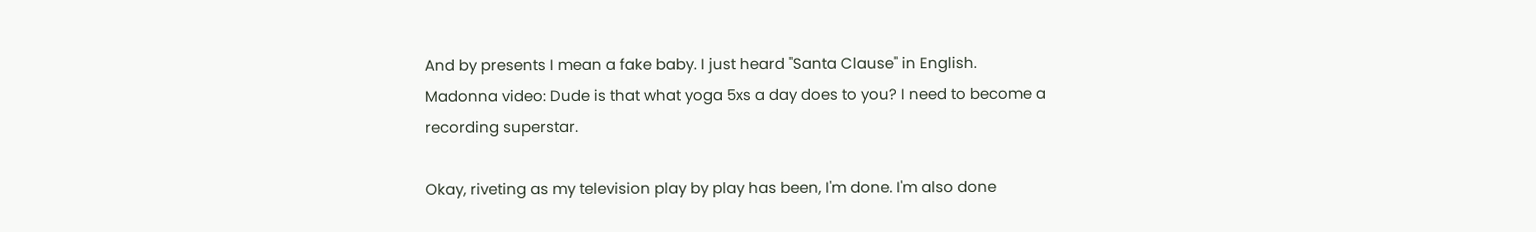And by presents I mean a fake baby. I just heard "Santa Clause" in English.
Madonna video: Dude is that what yoga 5xs a day does to you? I need to become a recording superstar.

Okay, riveting as my television play by play has been, I'm done. I'm also done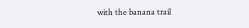with the banana trail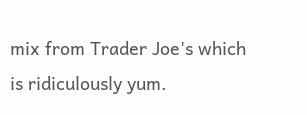mix from Trader Joe's which is ridiculously yum.